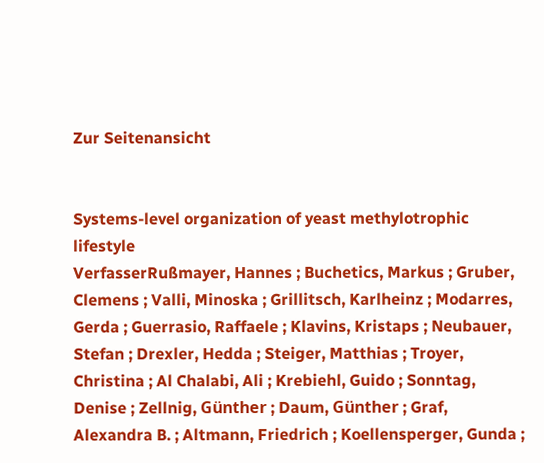Zur Seitenansicht


Systems-level organization of yeast methylotrophic lifestyle
VerfasserRußmayer, Hannes ; Buchetics, Markus ; Gruber, Clemens ; Valli, Minoska ; Grillitsch, Karlheinz ; Modarres, Gerda ; Guerrasio, Raffaele ; Klavins, Kristaps ; Neubauer, Stefan ; Drexler, Hedda ; Steiger, Matthias ; Troyer, Christina ; Al Chalabi, Ali ; Krebiehl, Guido ; Sonntag, Denise ; Zellnig, Günther ; Daum, Günther ; Graf, Alexandra B. ; Altmann, Friedrich ; Koellensperger, Gunda ;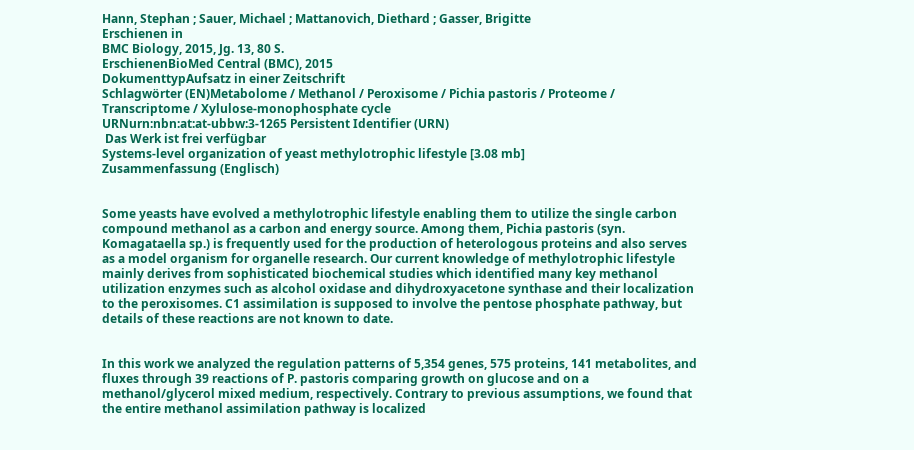Hann, Stephan ; Sauer, Michael ; Mattanovich, Diethard ; Gasser, Brigitte
Erschienen in
BMC Biology, 2015, Jg. 13, 80 S.
ErschienenBioMed Central (BMC), 2015
DokumenttypAufsatz in einer Zeitschrift
Schlagwörter (EN)Metabolome / Methanol / Peroxisome / Pichia pastoris / Proteome / Transcriptome / Xylulose-monophosphate cycle
URNurn:nbn:at:at-ubbw:3-1265 Persistent Identifier (URN)
 Das Werk ist frei verfügbar
Systems-level organization of yeast methylotrophic lifestyle [3.08 mb]
Zusammenfassung (Englisch)


Some yeasts have evolved a methylotrophic lifestyle enabling them to utilize the single carbon compound methanol as a carbon and energy source. Among them, Pichia pastoris (syn. Komagataella sp.) is frequently used for the production of heterologous proteins and also serves as a model organism for organelle research. Our current knowledge of methylotrophic lifestyle mainly derives from sophisticated biochemical studies which identified many key methanol utilization enzymes such as alcohol oxidase and dihydroxyacetone synthase and their localization to the peroxisomes. C1 assimilation is supposed to involve the pentose phosphate pathway, but details of these reactions are not known to date.


In this work we analyzed the regulation patterns of 5,354 genes, 575 proteins, 141 metabolites, and fluxes through 39 reactions of P. pastoris comparing growth on glucose and on a methanol/glycerol mixed medium, respectively. Contrary to previous assumptions, we found that the entire methanol assimilation pathway is localized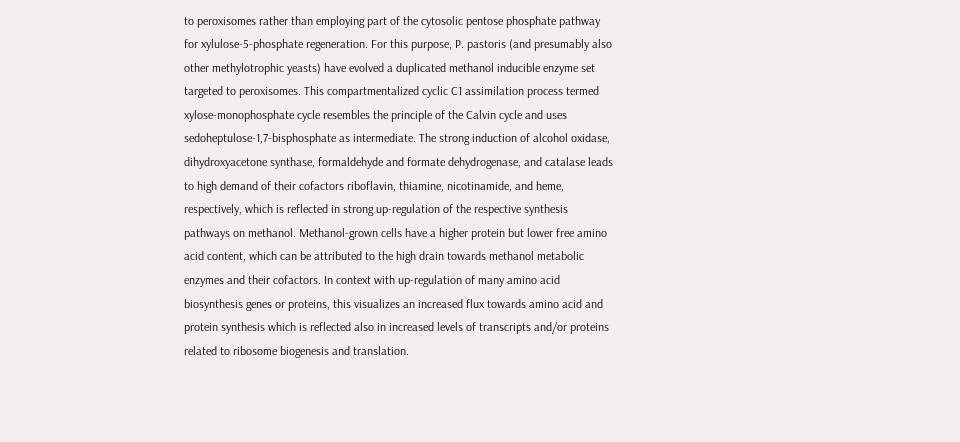to peroxisomes rather than employing part of the cytosolic pentose phosphate pathway for xylulose-5-phosphate regeneration. For this purpose, P. pastoris (and presumably also other methylotrophic yeasts) have evolved a duplicated methanol inducible enzyme set targeted to peroxisomes. This compartmentalized cyclic C1 assimilation process termed xylose-monophosphate cycle resembles the principle of the Calvin cycle and uses sedoheptulose-1,7-bisphosphate as intermediate. The strong induction of alcohol oxidase, dihydroxyacetone synthase, formaldehyde and formate dehydrogenase, and catalase leads to high demand of their cofactors riboflavin, thiamine, nicotinamide, and heme, respectively, which is reflected in strong up-regulation of the respective synthesis pathways on methanol. Methanol-grown cells have a higher protein but lower free amino acid content, which can be attributed to the high drain towards methanol metabolic enzymes and their cofactors. In context with up-regulation of many amino acid biosynthesis genes or proteins, this visualizes an increased flux towards amino acid and protein synthesis which is reflected also in increased levels of transcripts and/or proteins related to ribosome biogenesis and translation.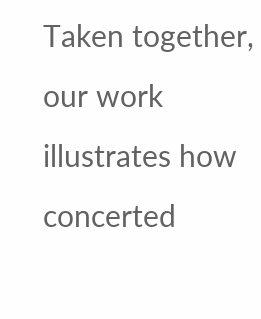Taken together, our work illustrates how concerted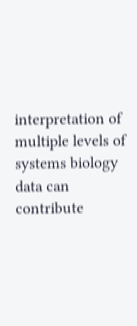interpretation of multiple levels of systems biology data can contribute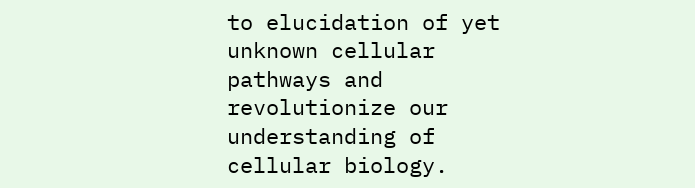to elucidation of yet unknown cellular pathways and revolutionize our understanding of cellular biology.